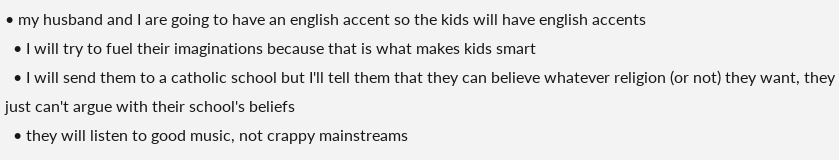• my husband and I are going to have an english accent so the kids will have english accents
  • I will try to fuel their imaginations because that is what makes kids smart
  • I will send them to a catholic school but I'll tell them that they can believe whatever religion (or not) they want, they just can't argue with their school's beliefs
  • they will listen to good music, not crappy mainstreams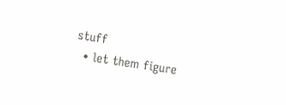stuff
  • let them figure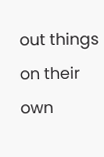out things on their own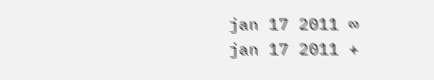jan 17 2011 ∞
jan 17 2011 +